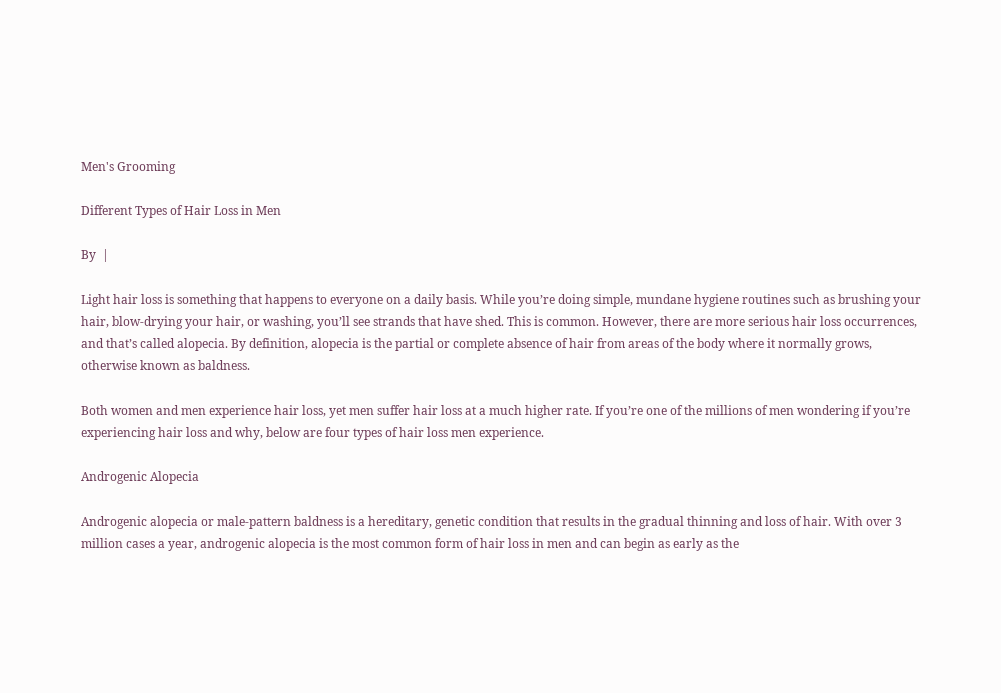Men's Grooming

Different Types of Hair Loss in Men

By  |

Light hair loss is something that happens to everyone on a daily basis. While you’re doing simple, mundane hygiene routines such as brushing your hair, blow-drying your hair, or washing, you’ll see strands that have shed. This is common. However, there are more serious hair loss occurrences, and that’s called alopecia. By definition, alopecia is the partial or complete absence of hair from areas of the body where it normally grows, otherwise known as baldness.

Both women and men experience hair loss, yet men suffer hair loss at a much higher rate. If you’re one of the millions of men wondering if you’re experiencing hair loss and why, below are four types of hair loss men experience.

Androgenic Alopecia

Androgenic alopecia or male-pattern baldness is a hereditary, genetic condition that results in the gradual thinning and loss of hair. With over 3 million cases a year, androgenic alopecia is the most common form of hair loss in men and can begin as early as the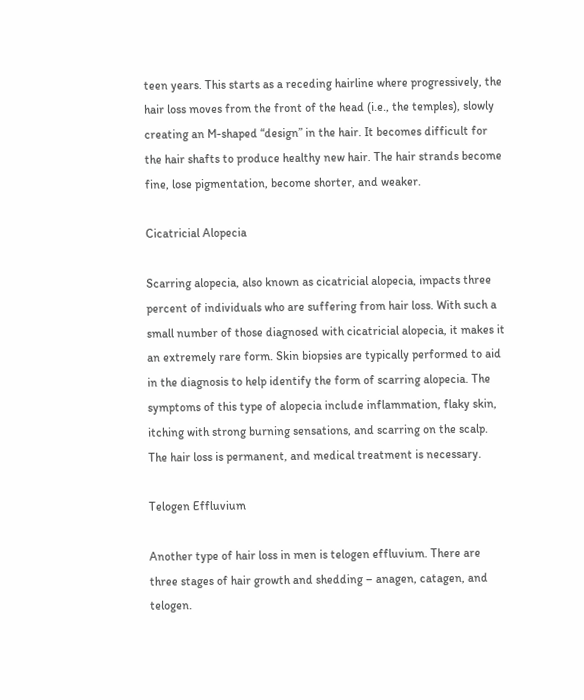teen years. This starts as a receding hairline where progressively, the hair loss moves from the front of the head (i.e., the temples), slowly creating an M-shaped “design” in the hair. It becomes difficult for the hair shafts to produce healthy new hair. The hair strands become fine, lose pigmentation, become shorter, and weaker.

Cicatricial Alopecia

Scarring alopecia, also known as cicatricial alopecia, impacts three percent of individuals who are suffering from hair loss. With such a small number of those diagnosed with cicatricial alopecia, it makes it an extremely rare form. Skin biopsies are typically performed to aid in the diagnosis to help identify the form of scarring alopecia. The symptoms of this type of alopecia include inflammation, flaky skin, itching with strong burning sensations, and scarring on the scalp. The hair loss is permanent, and medical treatment is necessary.

Telogen Effluvium

Another type of hair loss in men is telogen effluvium. There are three stages of hair growth and shedding – anagen, catagen, and telogen.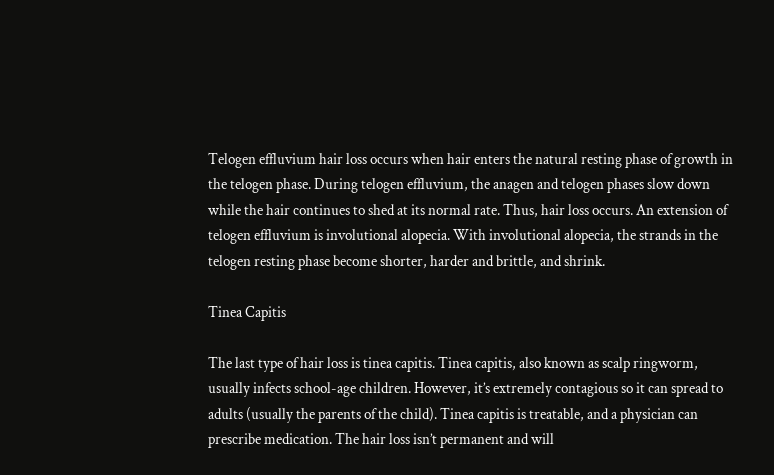Telogen effluvium hair loss occurs when hair enters the natural resting phase of growth in the telogen phase. During telogen effluvium, the anagen and telogen phases slow down while the hair continues to shed at its normal rate. Thus, hair loss occurs. An extension of telogen effluvium is involutional alopecia. With involutional alopecia, the strands in the telogen resting phase become shorter, harder and brittle, and shrink.

Tinea Capitis

The last type of hair loss is tinea capitis. Tinea capitis, also known as scalp ringworm, usually infects school-age children. However, it’s extremely contagious so it can spread to adults (usually the parents of the child). Tinea capitis is treatable, and a physician can prescribe medication. The hair loss isn’t permanent and will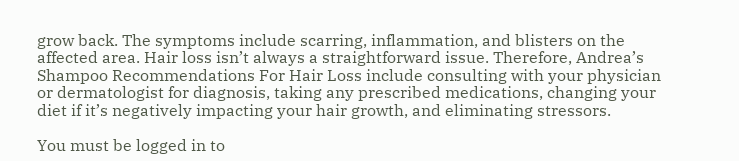grow back. The symptoms include scarring, inflammation, and blisters on the affected area. Hair loss isn’t always a straightforward issue. Therefore, Andrea’s Shampoo Recommendations For Hair Loss include consulting with your physician or dermatologist for diagnosis, taking any prescribed medications, changing your diet if it’s negatively impacting your hair growth, and eliminating stressors.

You must be logged in to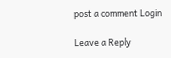post a comment Login

Leave a Reply